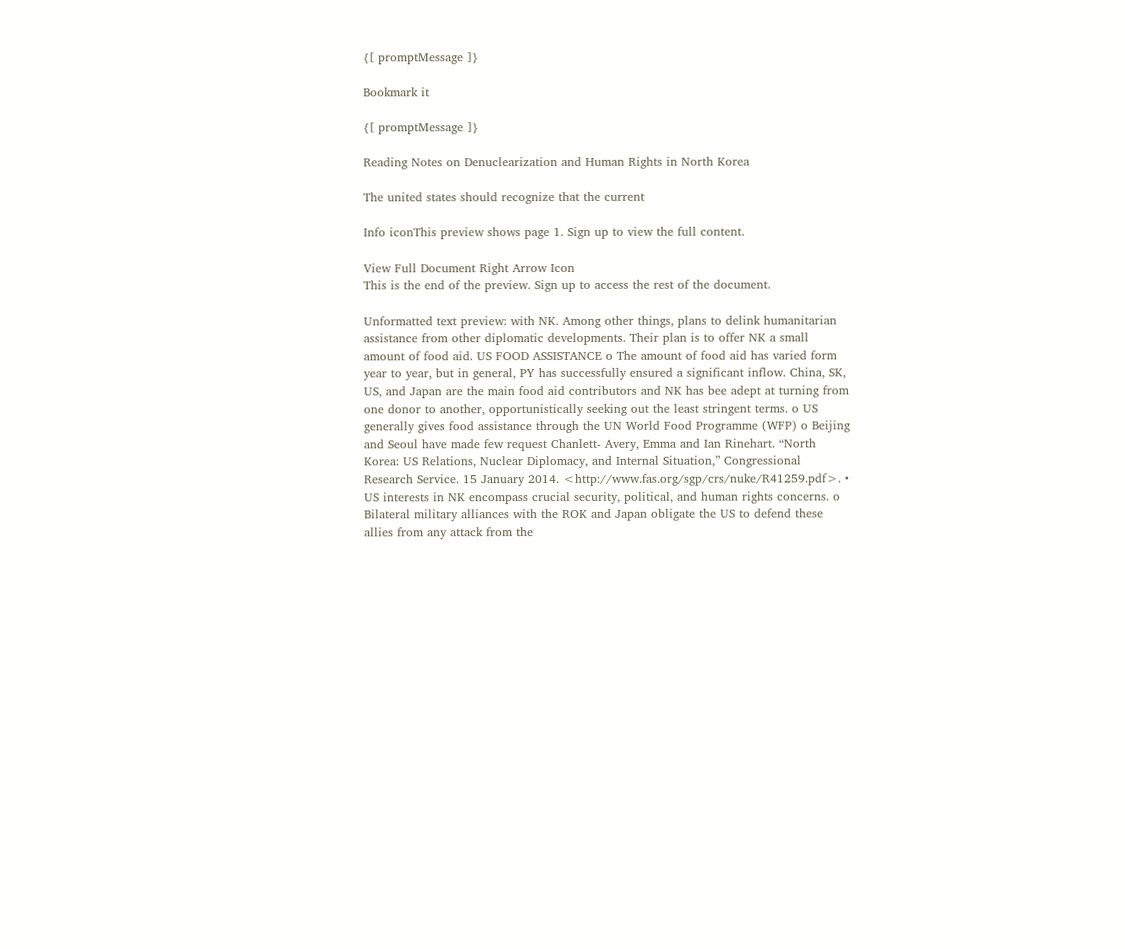{[ promptMessage ]}

Bookmark it

{[ promptMessage ]}

Reading Notes on Denuclearization and Human Rights in North Korea

The united states should recognize that the current

Info iconThis preview shows page 1. Sign up to view the full content.

View Full Document Right Arrow Icon
This is the end of the preview. Sign up to access the rest of the document.

Unformatted text preview: with NK. Among other things, plans to delink humanitarian assistance from other diplomatic developments. Their plan is to offer NK a small amount of food aid. US FOOD ASSISTANCE o The amount of food aid has varied form year to year, but in general, PY has successfully ensured a significant inflow. China, SK, US, and Japan are the main food aid contributors and NK has bee adept at turning from one donor to another, opportunistically seeking out the least stringent terms. o US generally gives food assistance through the UN World Food Programme (WFP) o Beijing and Seoul have made few request Chanlett- Avery, Emma and Ian Rinehart. “North Korea: US Relations, Nuclear Diplomacy, and Internal Situation,” Congressional Research Service. 15 January 2014. <http://www.fas.org/sgp/crs/nuke/R41259.pdf>. • US interests in NK encompass crucial security, political, and human rights concerns. o Bilateral military alliances with the ROK and Japan obligate the US to defend these allies from any attack from the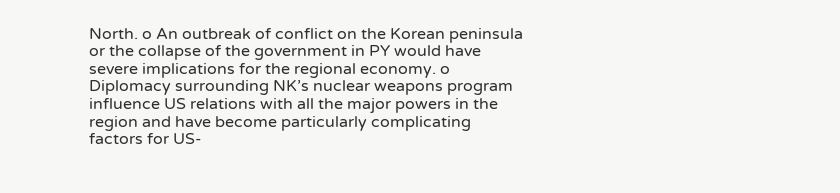North. o An outbreak of conflict on the Korean peninsula or the collapse of the government in PY would have severe implications for the regional economy. o Diplomacy surrounding NK’s nuclear weapons program influence US relations with all the major powers in the region and have become particularly complicating factors for US-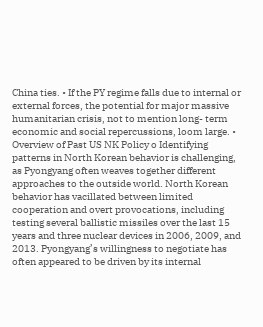China ties. • If the PY regime falls due to internal or external forces, the potential for major massive humanitarian crisis, not to mention long- term economic and social repercussions, loom large. • Overview of Past US NK Policy o Identifying patterns in North Korean behavior is challenging, as Pyongyang often weaves together different approaches to the outside world. North Korean behavior has vacillated between limited cooperation and overt provocations, including testing several ballistic missiles over the last 15 years and three nuclear devices in 2006, 2009, and 2013. Pyongyang’s willingness to negotiate has often appeared to be driven by its internal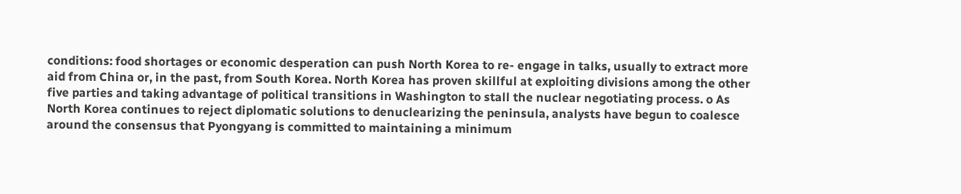conditions: food shortages or economic desperation can push North Korea to re- engage in talks, usually to extract more aid from China or, in the past, from South Korea. North Korea has proven skillful at exploiting divisions among the other five parties and taking advantage of political transitions in Washington to stall the nuclear negotiating process. o As North Korea continues to reject diplomatic solutions to denuclearizing the peninsula, analysts have begun to coalesce around the consensus that Pyongyang is committed to maintaining a minimum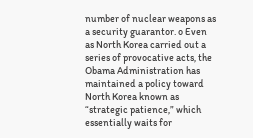number of nuclear weapons as a security guarantor. o Even as North Korea carried out a series of provocative acts, the Obama Administration has maintained a policy toward North Korea known as “strategic patience,” which essentially waits for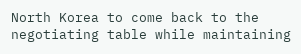North Korea to come back to the negotiating table while maintaining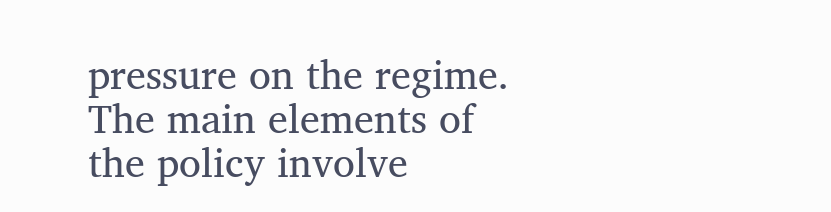pressure on the regime. The main elements of the policy involve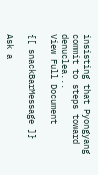insisting that Pyongyang commit to steps toward denuclea...
View Full Document

{[ snackBarMessage ]}

Ask a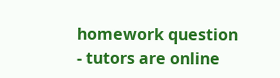homework question - tutors are online